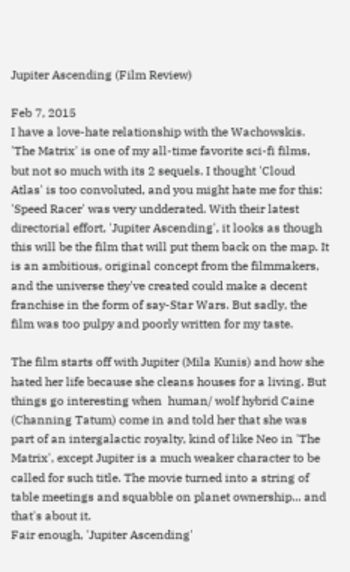Jupiter Ascending (Film Review)

Feb 7, 2015
I have a love-hate relationship with the Wachowskis. 'The Matrix' is one of my all-time favorite sci-fi films, but not so much with its 2 sequels. I thought 'Cloud Atlas' is too convoluted, and you might hate me for this: 'Speed Racer' was very undderated. With their latest directorial effort, 'Jupiter Ascending', it looks as though this will be the film that will put them back on the map. It is an ambitious, original concept from the filmmakers, and the universe they've created could make a decent franchise in the form of say-Star Wars. But sadly, the film was too pulpy and poorly written for my taste.

The film starts off with Jupiter (Mila Kunis) and how she hated her life because she cleans houses for a living. But things go interesting when  human/ wolf hybrid Caine (Channing Tatum) come in and told her that she was part of an intergalactic royalty, kind of like Neo in 'The Matrix', except Jupiter is a much weaker character to be called for such title. The movie turned into a string of table meetings and squabble on planet ownership... and that's about it.
Fair enough, 'Jupiter Ascending'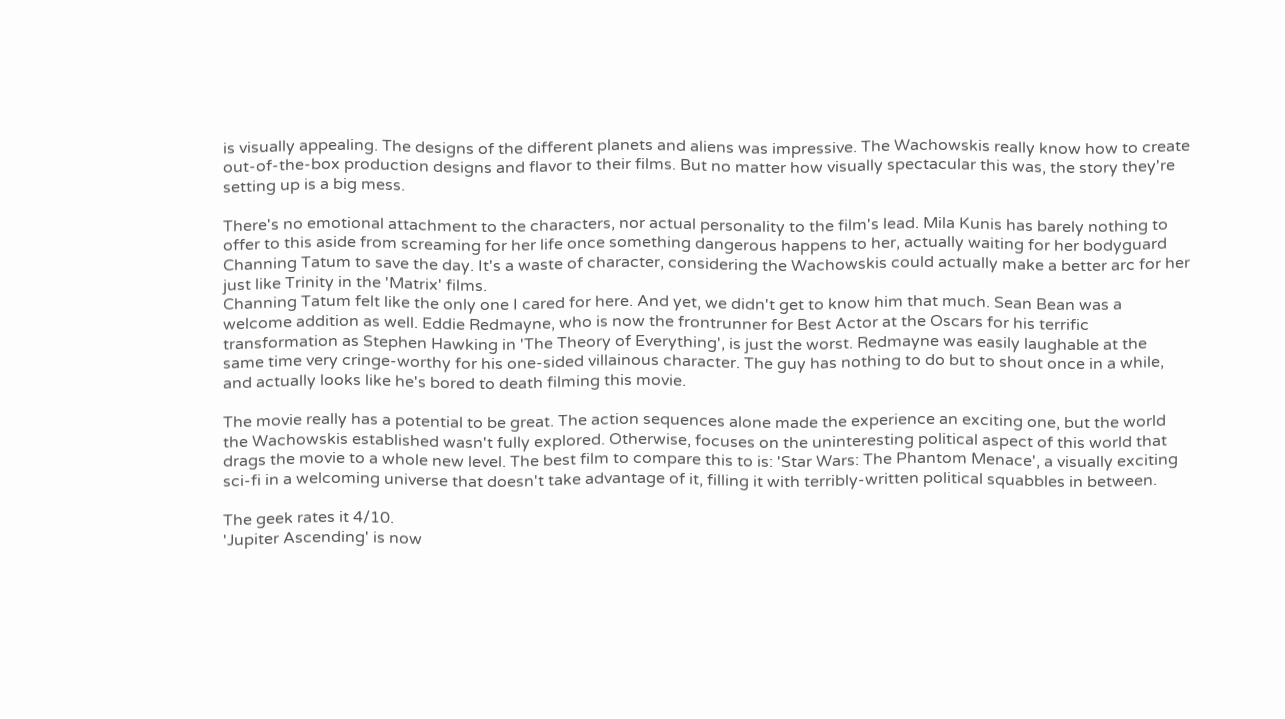is visually appealing. The designs of the different planets and aliens was impressive. The Wachowskis really know how to create out-of-the-box production designs and flavor to their films. But no matter how visually spectacular this was, the story they're setting up is a big mess.

There's no emotional attachment to the characters, nor actual personality to the film's lead. Mila Kunis has barely nothing to offer to this aside from screaming for her life once something dangerous happens to her, actually waiting for her bodyguard Channing Tatum to save the day. It's a waste of character, considering the Wachowskis could actually make a better arc for her just like Trinity in the 'Matrix' films.
Channing Tatum felt like the only one I cared for here. And yet, we didn't get to know him that much. Sean Bean was a welcome addition as well. Eddie Redmayne, who is now the frontrunner for Best Actor at the Oscars for his terrific transformation as Stephen Hawking in 'The Theory of Everything', is just the worst. Redmayne was easily laughable at the same time very cringe-worthy for his one-sided villainous character. The guy has nothing to do but to shout once in a while, and actually looks like he's bored to death filming this movie.

The movie really has a potential to be great. The action sequences alone made the experience an exciting one, but the world the Wachowskis established wasn't fully explored. Otherwise, focuses on the uninteresting political aspect of this world that drags the movie to a whole new level. The best film to compare this to is: 'Star Wars: The Phantom Menace', a visually exciting sci-fi in a welcoming universe that doesn't take advantage of it, filling it with terribly-written political squabbles in between.

The geek rates it 4/10.
'Jupiter Ascending' is now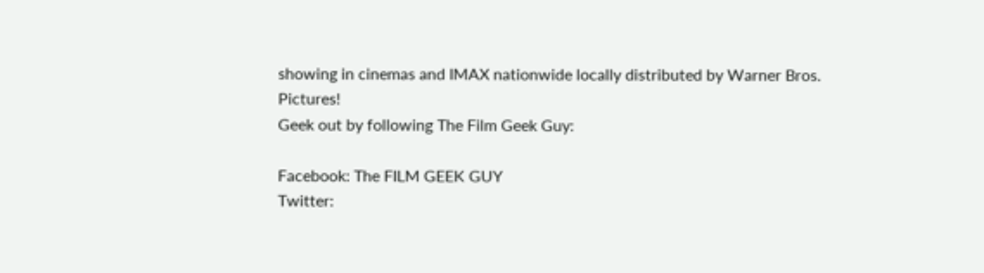showing in cinemas and IMAX nationwide locally distributed by Warner Bros. Pictures!
Geek out by following The Film Geek Guy:

Facebook: The FILM GEEK GUY
Twitter: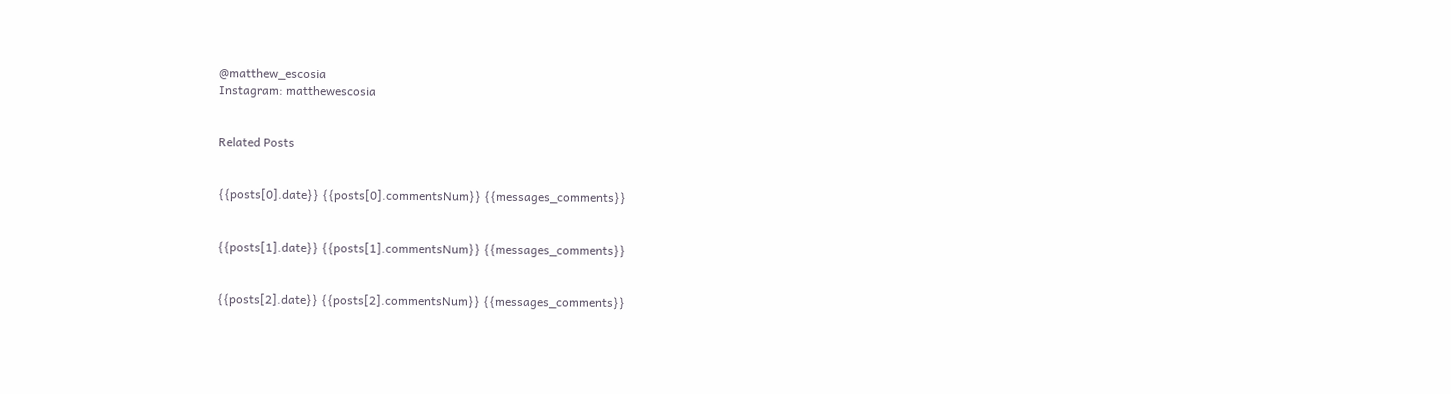@matthew_escosia
Instagram: matthewescosia


Related Posts


{{posts[0].date}} {{posts[0].commentsNum}} {{messages_comments}}


{{posts[1].date}} {{posts[1].commentsNum}} {{messages_comments}}


{{posts[2].date}} {{posts[2].commentsNum}} {{messages_comments}}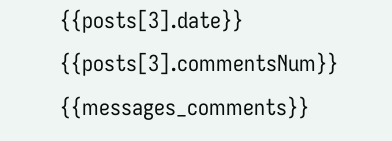{{posts[3].date}} {{posts[3].commentsNum}} {{messages_comments}}